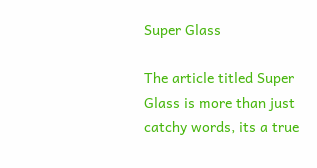Super Glass

The article titled Super Glass is more than just catchy words, its a true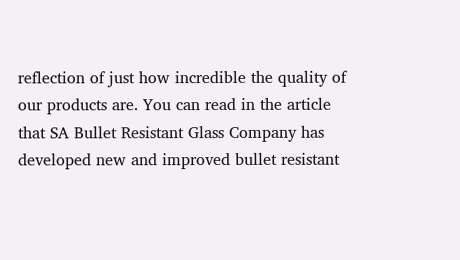reflection of just how incredible the quality of our products are. You can read in the article that SA Bullet Resistant Glass Company has developed new and improved bullet resistant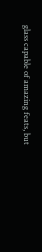glass capable of amazing feats, but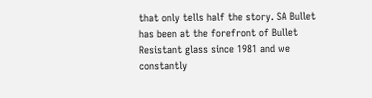that only tells half the story. SA Bullet has been at the forefront of Bullet Resistant glass since 1981 and we constantly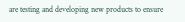are testing and developing new products to ensure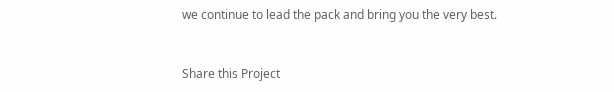we continue to lead the pack and bring you the very best.


Share this Project